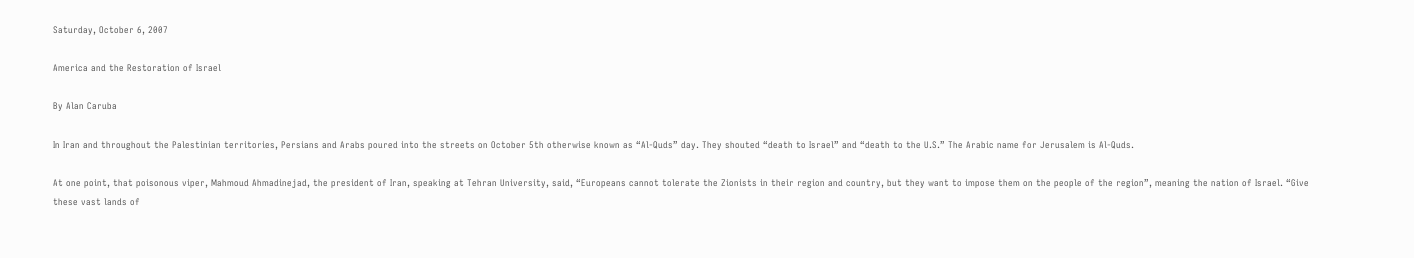Saturday, October 6, 2007

America and the Restoration of Israel

By Alan Caruba

In Iran and throughout the Palestinian territories, Persians and Arabs poured into the streets on October 5th otherwise known as “Al-Quds” day. They shouted “death to Israel” and “death to the U.S.” The Arabic name for Jerusalem is Al-Quds.

At one point, that poisonous viper, Mahmoud Ahmadinejad, the president of Iran, speaking at Tehran University, said, “Europeans cannot tolerate the Zionists in their region and country, but they want to impose them on the people of the region”, meaning the nation of Israel. “Give these vast lands of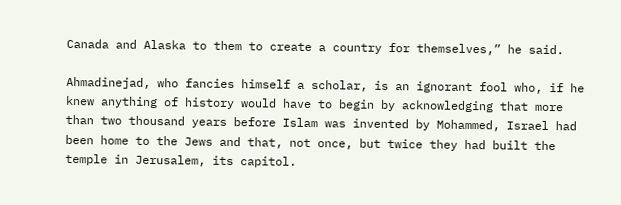Canada and Alaska to them to create a country for themselves,” he said.

Ahmadinejad, who fancies himself a scholar, is an ignorant fool who, if he knew anything of history would have to begin by acknowledging that more than two thousand years before Islam was invented by Mohammed, Israel had been home to the Jews and that, not once, but twice they had built the temple in Jerusalem, its capitol.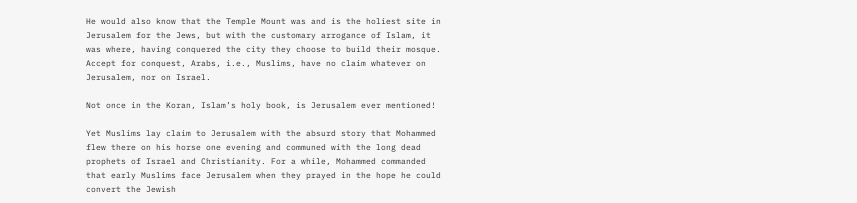He would also know that the Temple Mount was and is the holiest site in Jerusalem for the Jews, but with the customary arrogance of Islam, it was where, having conquered the city they choose to build their mosque. Accept for conquest, Arabs, i.e., Muslims, have no claim whatever on Jerusalem, nor on Israel.

Not once in the Koran, Islam’s holy book, is Jerusalem ever mentioned!

Yet Muslims lay claim to Jerusalem with the absurd story that Mohammed flew there on his horse one evening and communed with the long dead prophets of Israel and Christianity. For a while, Mohammed commanded that early Muslims face Jerusalem when they prayed in the hope he could convert the Jewish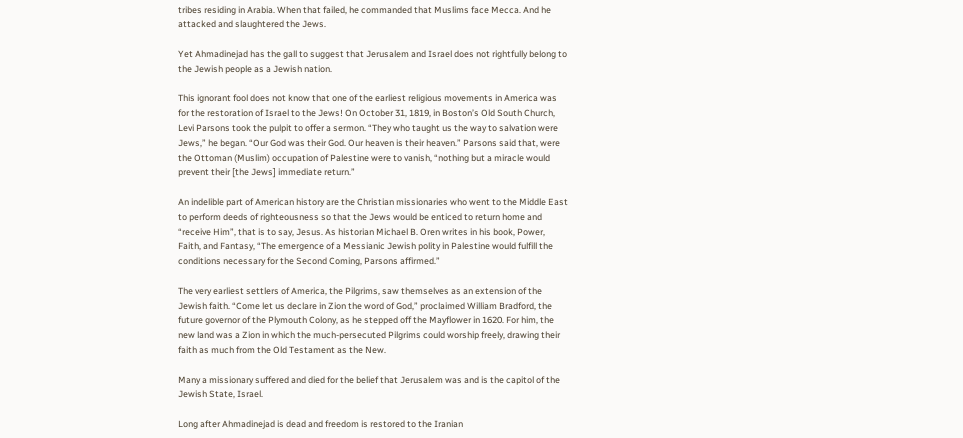tribes residing in Arabia. When that failed, he commanded that Muslims face Mecca. And he attacked and slaughtered the Jews.

Yet Ahmadinejad has the gall to suggest that Jerusalem and Israel does not rightfully belong to the Jewish people as a Jewish nation.

This ignorant fool does not know that one of the earliest religious movements in America was for the restoration of Israel to the Jews! On October 31, 1819, in Boston’s Old South Church, Levi Parsons took the pulpit to offer a sermon. “They who taught us the way to salvation were Jews,” he began. “Our God was their God. Our heaven is their heaven.” Parsons said that, were the Ottoman (Muslim) occupation of Palestine were to vanish, “nothing but a miracle would prevent their [the Jews] immediate return.”

An indelible part of American history are the Christian missionaries who went to the Middle East to perform deeds of righteousness so that the Jews would be enticed to return home and “receive Him”, that is to say, Jesus. As historian Michael B. Oren writes in his book, Power, Faith, and Fantasy, “The emergence of a Messianic Jewish polity in Palestine would fulfill the conditions necessary for the Second Coming, Parsons affirmed.”

The very earliest settlers of America, the Pilgrims, saw themselves as an extension of the Jewish faith. “Come let us declare in Zion the word of God,” proclaimed William Bradford, the future governor of the Plymouth Colony, as he stepped off the Mayflower in 1620. For him, the new land was a Zion in which the much-persecuted Pilgrims could worship freely, drawing their faith as much from the Old Testament as the New.

Many a missionary suffered and died for the belief that Jerusalem was and is the capitol of the Jewish State, Israel.

Long after Ahmadinejad is dead and freedom is restored to the Iranian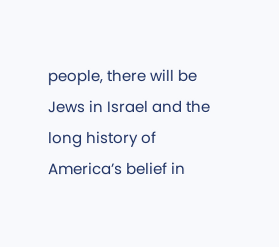people, there will be Jews in Israel and the long history of America’s belief in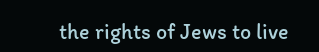the rights of Jews to live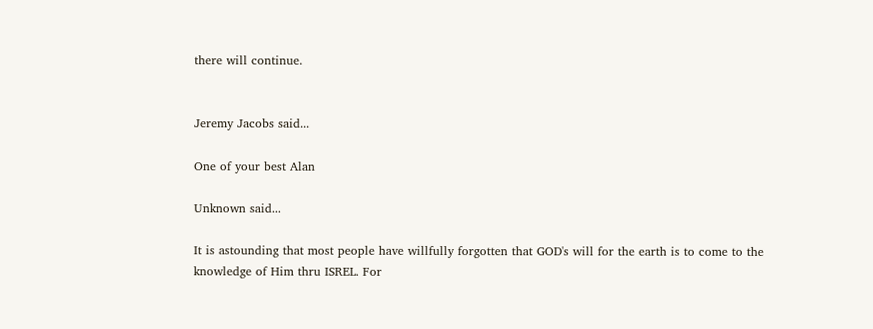there will continue.


Jeremy Jacobs said...

One of your best Alan

Unknown said...

It is astounding that most people have willfully forgotten that GOD's will for the earth is to come to the knowledge of Him thru ISREL. For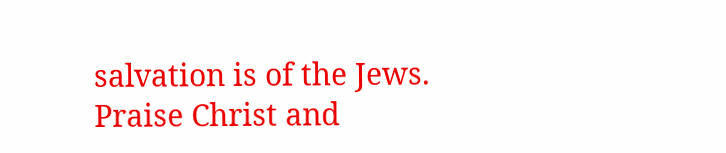salvation is of the Jews. Praise Christ and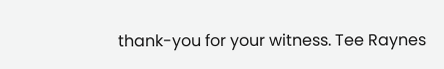thank-you for your witness. Tee Raynes